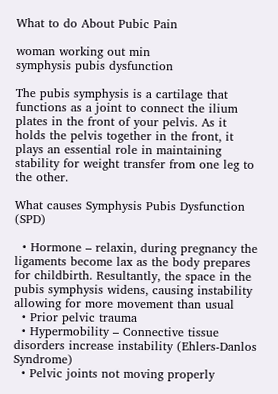What to do About Pubic Pain

woman working out min
symphysis pubis dysfunction

The pubis symphysis is a cartilage that functions as a joint to connect the ilium plates in the front of your pelvis. As it holds the pelvis together in the front, it plays an essential role in maintaining stability for weight transfer from one leg to the other.

What causes Symphysis Pubis Dysfunction (SPD)

  • Hormone – relaxin, during pregnancy the ligaments become lax as the body prepares for childbirth. Resultantly, the space in the pubis symphysis widens, causing instability allowing for more movement than usual
  • Prior pelvic trauma
  • Hypermobility – Connective tissue disorders increase instability (Ehlers-Danlos Syndrome)
  • Pelvic joints not moving properly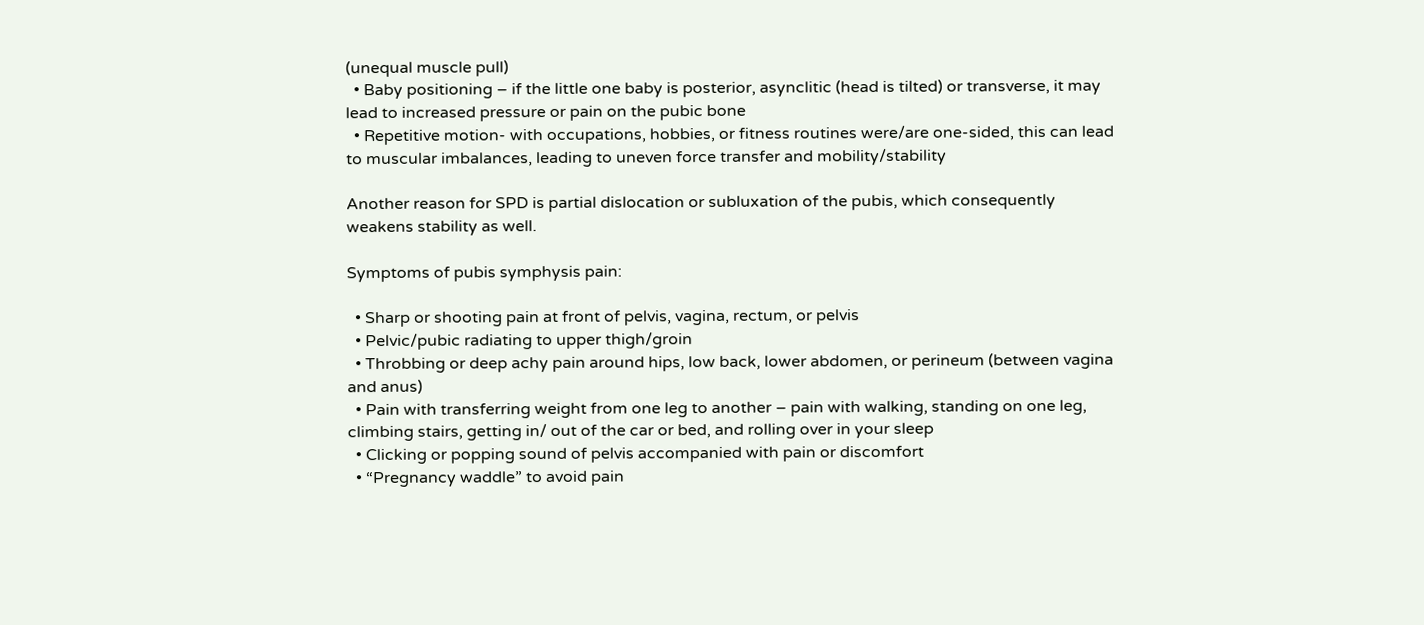(unequal muscle pull)
  • Baby positioning – if the little one baby is posterior, asynclitic (head is tilted) or transverse, it may lead to increased pressure or pain on the pubic bone
  • Repetitive motion- with occupations, hobbies, or fitness routines were/are one-sided, this can lead to muscular imbalances, leading to uneven force transfer and mobility/stability

Another reason for SPD is partial dislocation or subluxation of the pubis, which consequently weakens stability as well.

Symptoms of pubis symphysis pain:

  • Sharp or shooting pain at front of pelvis, vagina, rectum, or pelvis
  • Pelvic/pubic radiating to upper thigh/groin
  • Throbbing or deep achy pain around hips, low back, lower abdomen, or perineum (between vagina and anus)
  • Pain with transferring weight from one leg to another – pain with walking, standing on one leg, climbing stairs, getting in/ out of the car or bed, and rolling over in your sleep
  • Clicking or popping sound of pelvis accompanied with pain or discomfort
  • “Pregnancy waddle” to avoid pain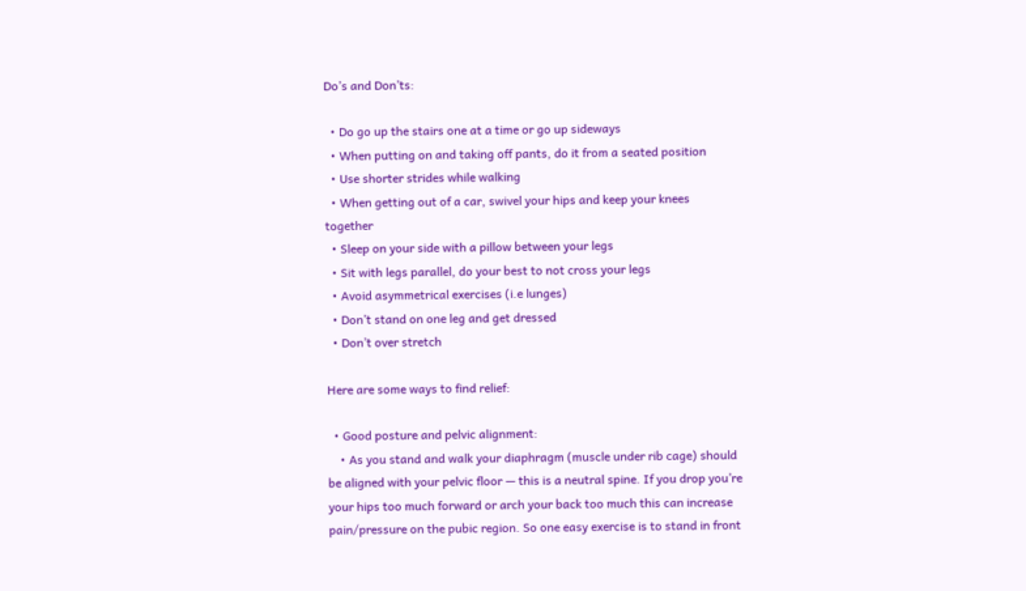Do’s and Don’ts:

  • Do go up the stairs one at a time or go up sideways
  • When putting on and taking off pants, do it from a seated position
  • Use shorter strides while walking
  • When getting out of a car, swivel your hips and keep your knees together
  • Sleep on your side with a pillow between your legs
  • Sit with legs parallel, do your best to not cross your legs
  • Avoid asymmetrical exercises (i.e lunges)
  • Don’t stand on one leg and get dressed
  • Don’t over stretch

Here are some ways to find relief:

  • Good posture and pelvic alignment:
    • As you stand and walk your diaphragm (muscle under rib cage) should be aligned with your pelvic floor — this is a neutral spine. If you drop you’re your hips too much forward or arch your back too much this can increase pain/pressure on the pubic region. So one easy exercise is to stand in front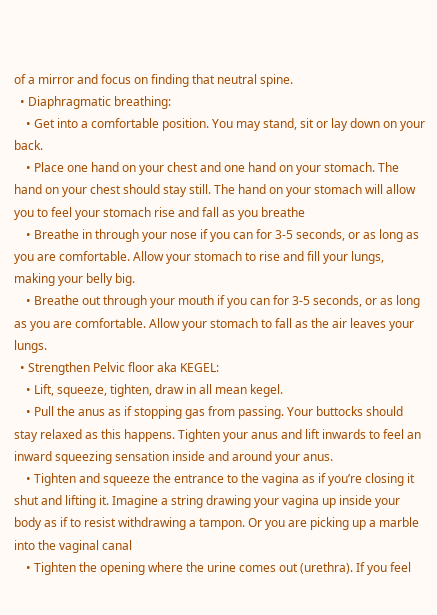of a mirror and focus on finding that neutral spine.
  • Diaphragmatic breathing:
    • Get into a comfortable position. You may stand, sit or lay down on your back.
    • Place one hand on your chest and one hand on your stomach. The hand on your chest should stay still. The hand on your stomach will allow you to feel your stomach rise and fall as you breathe
    • Breathe in through your nose if you can for 3-5 seconds, or as long as you are comfortable. Allow your stomach to rise and fill your lungs, making your belly big.
    • Breathe out through your mouth if you can for 3-5 seconds, or as long as you are comfortable. Allow your stomach to fall as the air leaves your lungs.
  • Strengthen Pelvic floor aka KEGEL:
    • Lift, squeeze, tighten, draw in all mean kegel.
    • Pull the anus as if stopping gas from passing. Your buttocks should stay relaxed as this happens. Tighten your anus and lift inwards to feel an inward squeezing sensation inside and around your anus.
    • Tighten and squeeze the entrance to the vagina as if you’re closing it shut and lifting it. Imagine a string drawing your vagina up inside your body as if to resist withdrawing a tampon. Or you are picking up a marble into the vaginal canal
    • Tighten the opening where the urine comes out (urethra). If you feel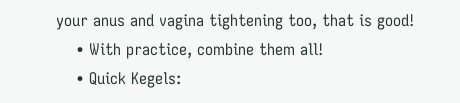your anus and vagina tightening too, that is good!
    • With practice, combine them all!
    • Quick Kegels: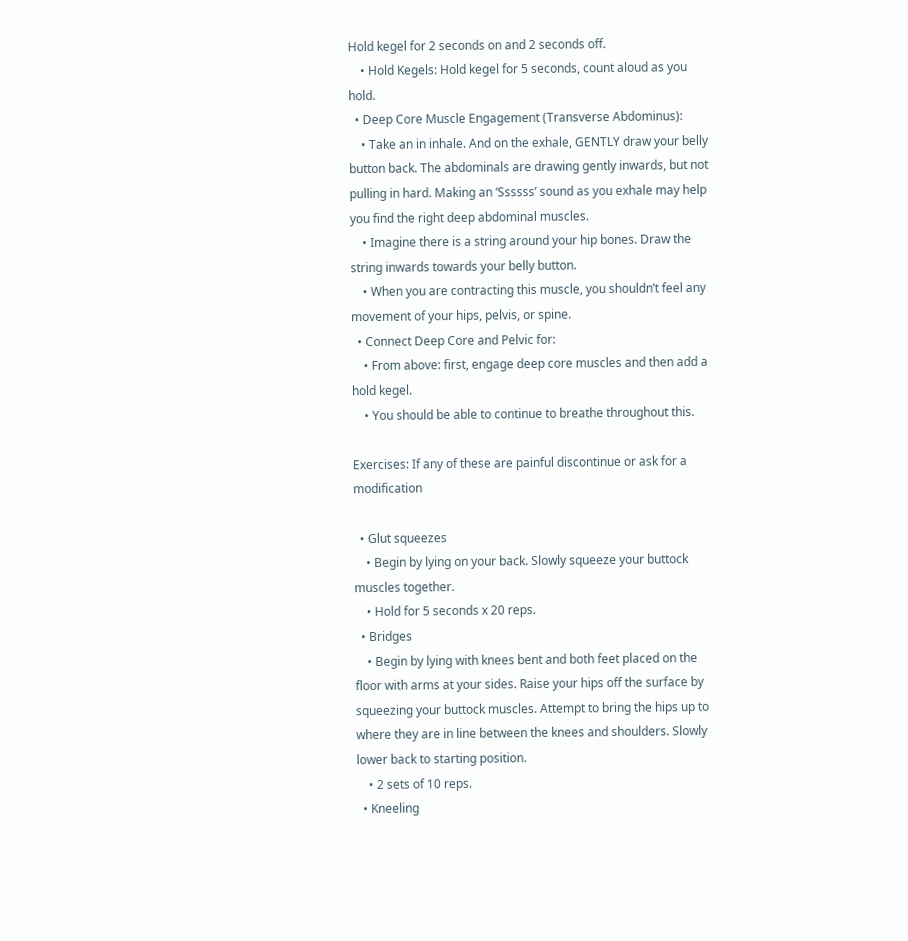Hold kegel for 2 seconds on and 2 seconds off.
    • Hold Kegels: Hold kegel for 5 seconds, count aloud as you hold.
  • Deep Core Muscle Engagement (Transverse Abdominus):
    • Take an in inhale. And on the exhale, GENTLY draw your belly button back. The abdominals are drawing gently inwards, but not pulling in hard. Making an ‘Ssssss’ sound as you exhale may help you find the right deep abdominal muscles.
    • Imagine there is a string around your hip bones. Draw the string inwards towards your belly button.
    • When you are contracting this muscle, you shouldn’t feel any movement of your hips, pelvis, or spine.
  • Connect Deep Core and Pelvic for:
    • From above: first, engage deep core muscles and then add a hold kegel.
    • You should be able to continue to breathe throughout this.

Exercises: If any of these are painful discontinue or ask for a modification

  • Glut squeezes
    • Begin by lying on your back. Slowly squeeze your buttock muscles together.
    • Hold for 5 seconds x 20 reps.
  • Bridges
    • Begin by lying with knees bent and both feet placed on the floor with arms at your sides. Raise your hips off the surface by squeezing your buttock muscles. Attempt to bring the hips up to where they are in line between the knees and shoulders. Slowly lower back to starting position.
    • 2 sets of 10 reps.
  • Kneeling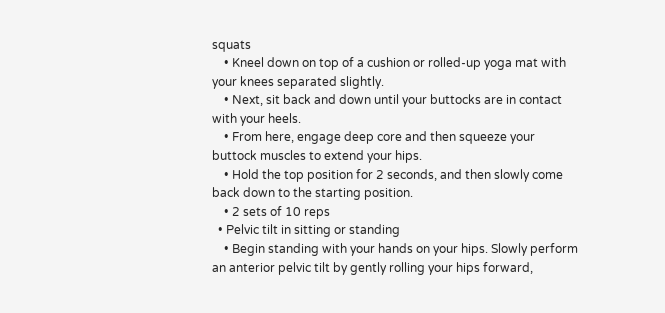squats
    • Kneel down on top of a cushion or rolled-up yoga mat with your knees separated slightly.
    • Next, sit back and down until your buttocks are in contact with your heels.
    • From here, engage deep core and then squeeze your buttock muscles to extend your hips.
    • Hold the top position for 2 seconds, and then slowly come back down to the starting position.
    • 2 sets of 10 reps
  • Pelvic tilt in sitting or standing
    • Begin standing with your hands on your hips. Slowly perform an anterior pelvic tilt by gently rolling your hips forward,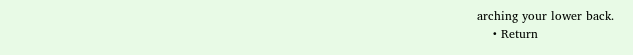arching your lower back.
    • Return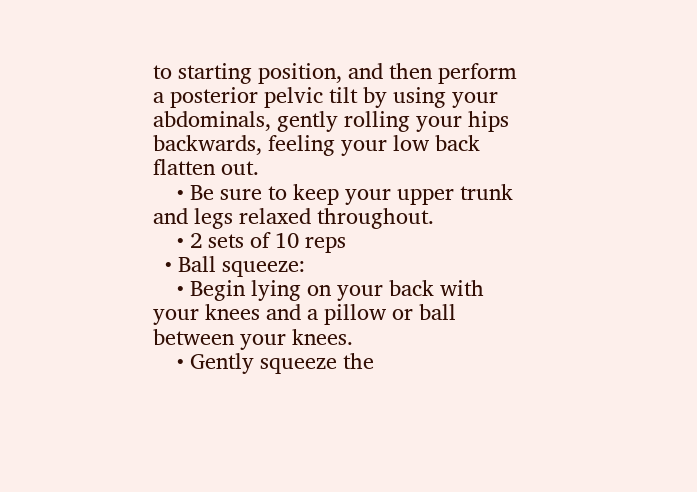to starting position, and then perform a posterior pelvic tilt by using your abdominals, gently rolling your hips backwards, feeling your low back flatten out.
    • Be sure to keep your upper trunk and legs relaxed throughout.
    • 2 sets of 10 reps
  • Ball squeeze:
    • Begin lying on your back with your knees and a pillow or ball between your knees.
    • Gently squeeze the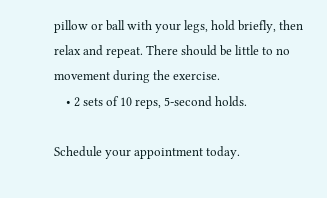pillow or ball with your legs, hold briefly, then relax and repeat. There should be little to no movement during the exercise.
    • 2 sets of 10 reps, 5-second holds.

Schedule your appointment today.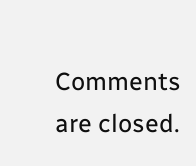Comments are closed.